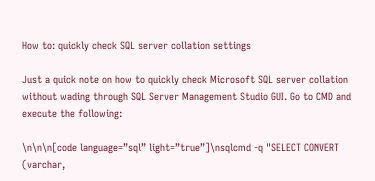How to: quickly check SQL server collation settings

Just a quick note on how to quickly check Microsoft SQL server collation without wading through SQL Server Management Studio GUI. Go to CMD and execute the following:

\n\n\n[code language=”sql” light=”true”]\nsqlcmd -q "SELECT CONVERT (varchar,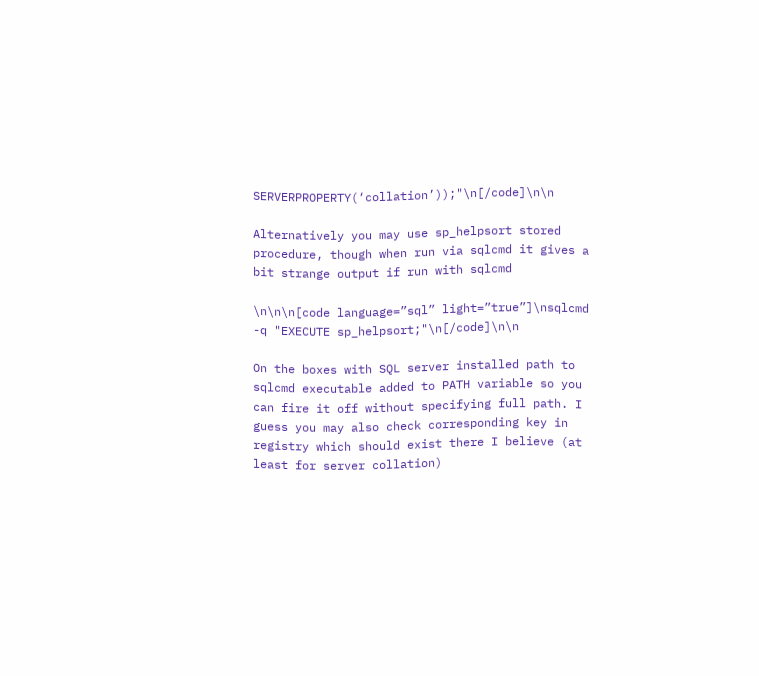SERVERPROPERTY(‘collation’));"\n[/code]\n\n

Alternatively you may use sp_helpsort stored procedure, though when run via sqlcmd it gives a bit strange output if run with sqlcmd

\n\n\n[code language=”sql” light=”true”]\nsqlcmd -q "EXECUTE sp_helpsort;"\n[/code]\n\n

On the boxes with SQL server installed path to sqlcmd executable added to PATH variable so you can fire it off without specifying full path. I guess you may also check corresponding key in registry which should exist there I believe (at least for server collation)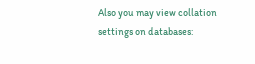Also you may view collation settings on databases: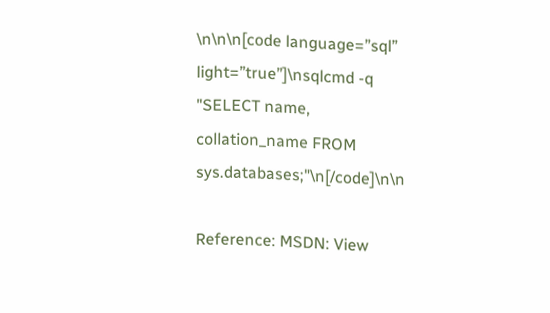\n\n\n[code language=”sql” light=”true”]\nsqlcmd -q "SELECT name, collation_name FROM sys.databases;"\n[/code]\n\n

Reference: MSDN: View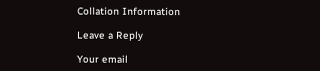Collation Information

Leave a Reply

Your email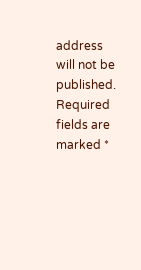address will not be published. Required fields are marked *